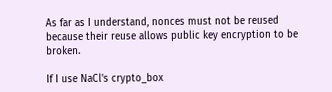As far as I understand, nonces must not be reused because their reuse allows public key encryption to be broken.

If I use NaCl's crypto_box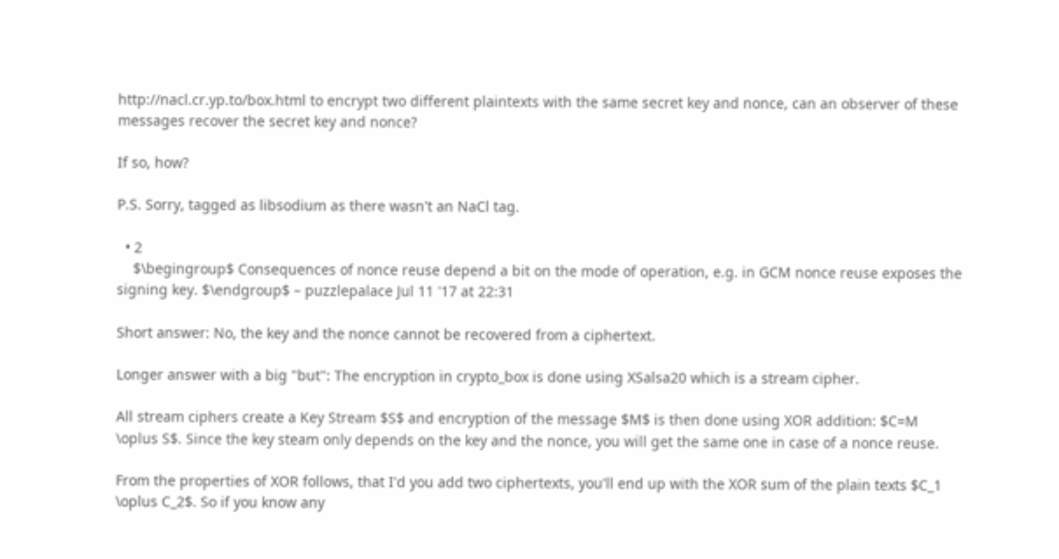http://nacl.cr.yp.to/box.html to encrypt two different plaintexts with the same secret key and nonce, can an observer of these messages recover the secret key and nonce?

If so, how?

P.S. Sorry, tagged as libsodium as there wasn't an NaCl tag.

  • 2
    $\begingroup$ Consequences of nonce reuse depend a bit on the mode of operation, e.g. in GCM nonce reuse exposes the signing key. $\endgroup$ – puzzlepalace Jul 11 '17 at 22:31

Short answer: No, the key and the nonce cannot be recovered from a ciphertext.

Longer answer with a big "but": The encryption in crypto_box is done using XSalsa20 which is a stream cipher.

All stream ciphers create a Key Stream $S$ and encryption of the message $M$ is then done using XOR addition: $C=M \oplus S$. Since the key steam only depends on the key and the nonce, you will get the same one in case of a nonce reuse.

From the properties of XOR follows, that I'd you add two ciphertexts, you'll end up with the XOR sum of the plain texts $C_1 \oplus C_2$. So if you know any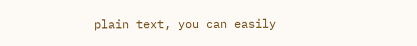plain text, you can easily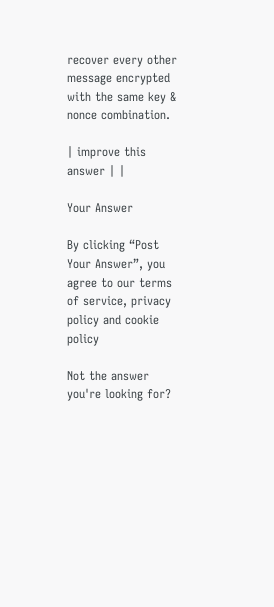recover every other message encrypted with the same key & nonce combination.

| improve this answer | |

Your Answer

By clicking “Post Your Answer”, you agree to our terms of service, privacy policy and cookie policy

Not the answer you're looking for?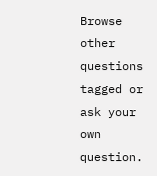Browse other questions tagged or ask your own question.